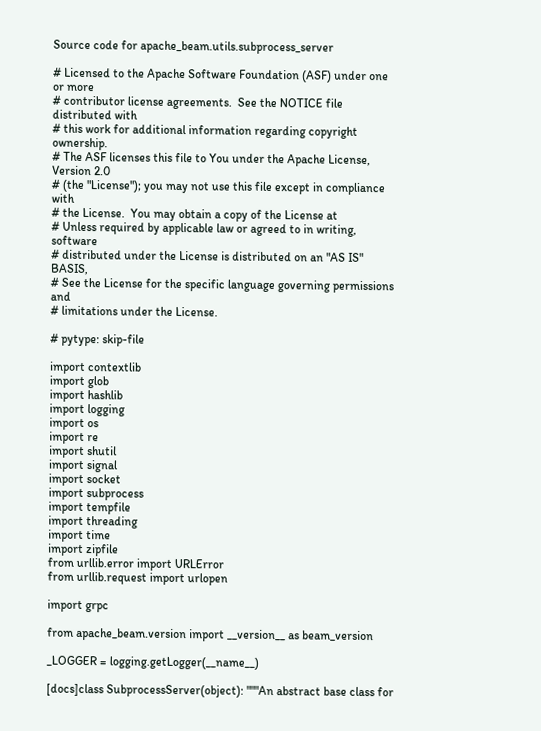Source code for apache_beam.utils.subprocess_server

# Licensed to the Apache Software Foundation (ASF) under one or more
# contributor license agreements.  See the NOTICE file distributed with
# this work for additional information regarding copyright ownership.
# The ASF licenses this file to You under the Apache License, Version 2.0
# (the "License"); you may not use this file except in compliance with
# the License.  You may obtain a copy of the License at
# Unless required by applicable law or agreed to in writing, software
# distributed under the License is distributed on an "AS IS" BASIS,
# See the License for the specific language governing permissions and
# limitations under the License.

# pytype: skip-file

import contextlib
import glob
import hashlib
import logging
import os
import re
import shutil
import signal
import socket
import subprocess
import tempfile
import threading
import time
import zipfile
from urllib.error import URLError
from urllib.request import urlopen

import grpc

from apache_beam.version import __version__ as beam_version

_LOGGER = logging.getLogger(__name__)

[docs]class SubprocessServer(object): """An abstract base class for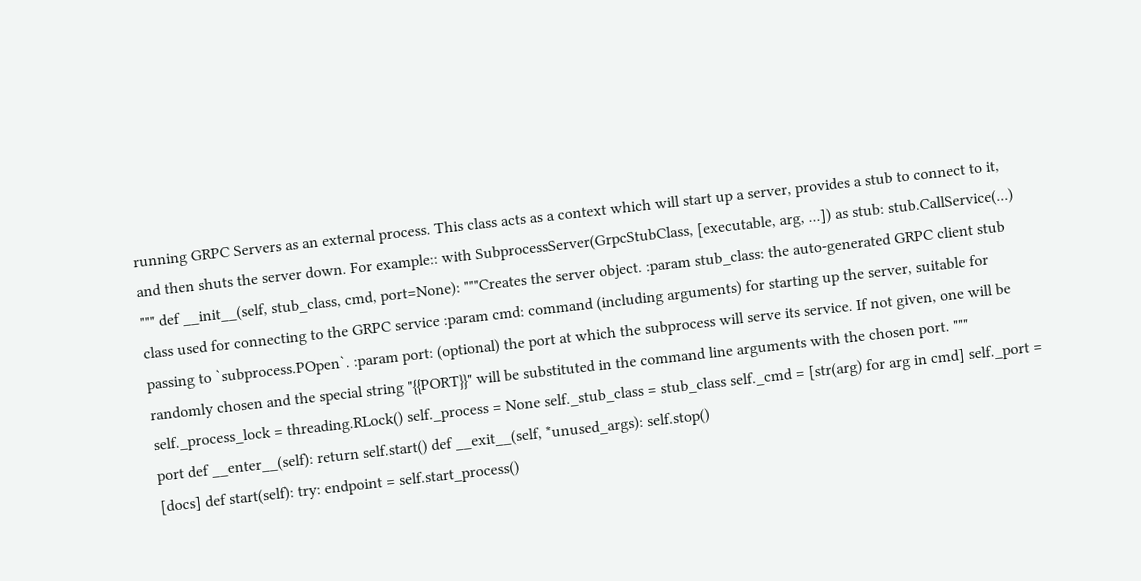running GRPC Servers as an external process. This class acts as a context which will start up a server, provides a stub to connect to it, and then shuts the server down. For example:: with SubprocessServer(GrpcStubClass, [executable, arg, ...]) as stub: stub.CallService(...) """ def __init__(self, stub_class, cmd, port=None): """Creates the server object. :param stub_class: the auto-generated GRPC client stub class used for connecting to the GRPC service :param cmd: command (including arguments) for starting up the server, suitable for passing to `subprocess.POpen`. :param port: (optional) the port at which the subprocess will serve its service. If not given, one will be randomly chosen and the special string "{{PORT}}" will be substituted in the command line arguments with the chosen port. """ self._process_lock = threading.RLock() self._process = None self._stub_class = stub_class self._cmd = [str(arg) for arg in cmd] self._port = port def __enter__(self): return self.start() def __exit__(self, *unused_args): self.stop()
[docs] def start(self): try: endpoint = self.start_process()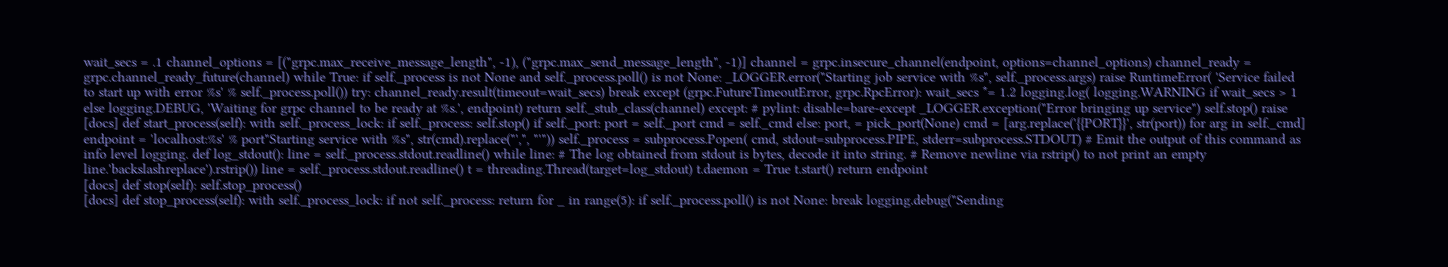wait_secs = .1 channel_options = [("grpc.max_receive_message_length", -1), ("grpc.max_send_message_length", -1)] channel = grpc.insecure_channel(endpoint, options=channel_options) channel_ready = grpc.channel_ready_future(channel) while True: if self._process is not None and self._process.poll() is not None: _LOGGER.error("Starting job service with %s", self._process.args) raise RuntimeError( 'Service failed to start up with error %s' % self._process.poll()) try: channel_ready.result(timeout=wait_secs) break except (grpc.FutureTimeoutError, grpc.RpcError): wait_secs *= 1.2 logging.log( logging.WARNING if wait_secs > 1 else logging.DEBUG, 'Waiting for grpc channel to be ready at %s.', endpoint) return self._stub_class(channel) except: # pylint: disable=bare-except _LOGGER.exception("Error bringing up service") self.stop() raise
[docs] def start_process(self): with self._process_lock: if self._process: self.stop() if self._port: port = self._port cmd = self._cmd else: port, = pick_port(None) cmd = [arg.replace('{{PORT}}', str(port)) for arg in self._cmd] endpoint = 'localhost:%s' % port"Starting service with %s", str(cmd).replace("',", "'")) self._process = subprocess.Popen( cmd, stdout=subprocess.PIPE, stderr=subprocess.STDOUT) # Emit the output of this command as info level logging. def log_stdout(): line = self._process.stdout.readline() while line: # The log obtained from stdout is bytes, decode it into string. # Remove newline via rstrip() to not print an empty line.'backslashreplace').rstrip()) line = self._process.stdout.readline() t = threading.Thread(target=log_stdout) t.daemon = True t.start() return endpoint
[docs] def stop(self): self.stop_process()
[docs] def stop_process(self): with self._process_lock: if not self._process: return for _ in range(5): if self._process.poll() is not None: break logging.debug("Sending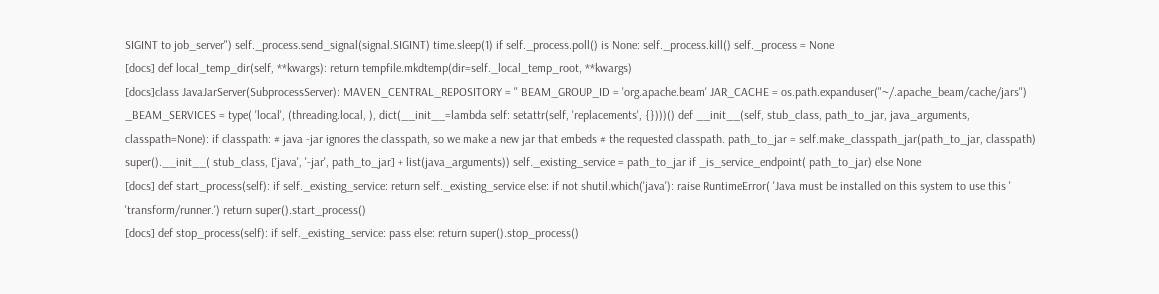SIGINT to job_server") self._process.send_signal(signal.SIGINT) time.sleep(1) if self._process.poll() is None: self._process.kill() self._process = None
[docs] def local_temp_dir(self, **kwargs): return tempfile.mkdtemp(dir=self._local_temp_root, **kwargs)
[docs]class JavaJarServer(SubprocessServer): MAVEN_CENTRAL_REPOSITORY = '' BEAM_GROUP_ID = 'org.apache.beam' JAR_CACHE = os.path.expanduser("~/.apache_beam/cache/jars") _BEAM_SERVICES = type( 'local', (threading.local, ), dict(__init__=lambda self: setattr(self, 'replacements', {})))() def __init__(self, stub_class, path_to_jar, java_arguments, classpath=None): if classpath: # java -jar ignores the classpath, so we make a new jar that embeds # the requested classpath. path_to_jar = self.make_classpath_jar(path_to_jar, classpath) super().__init__( stub_class, ['java', '-jar', path_to_jar] + list(java_arguments)) self._existing_service = path_to_jar if _is_service_endpoint( path_to_jar) else None
[docs] def start_process(self): if self._existing_service: return self._existing_service else: if not shutil.which('java'): raise RuntimeError( 'Java must be installed on this system to use this ' 'transform/runner.') return super().start_process()
[docs] def stop_process(self): if self._existing_service: pass else: return super().stop_process()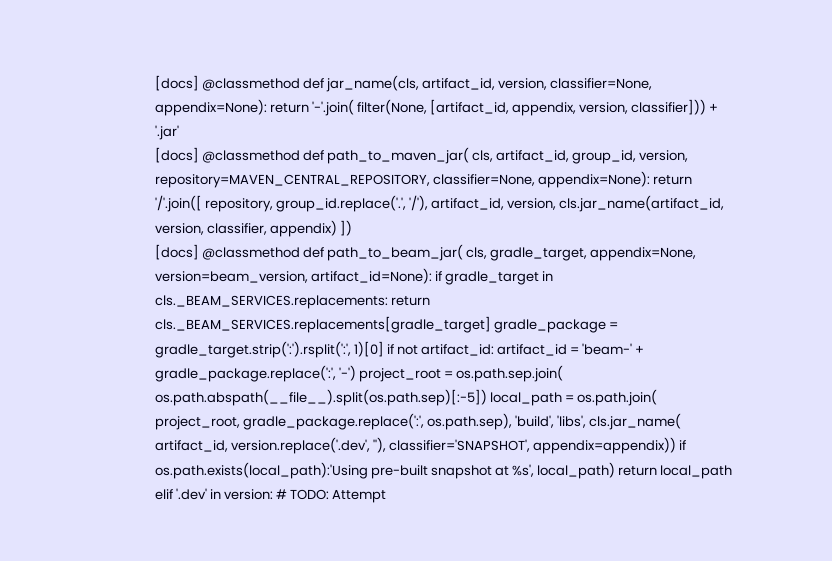[docs] @classmethod def jar_name(cls, artifact_id, version, classifier=None, appendix=None): return '-'.join( filter(None, [artifact_id, appendix, version, classifier])) + '.jar'
[docs] @classmethod def path_to_maven_jar( cls, artifact_id, group_id, version, repository=MAVEN_CENTRAL_REPOSITORY, classifier=None, appendix=None): return '/'.join([ repository, group_id.replace('.', '/'), artifact_id, version, cls.jar_name(artifact_id, version, classifier, appendix) ])
[docs] @classmethod def path_to_beam_jar( cls, gradle_target, appendix=None, version=beam_version, artifact_id=None): if gradle_target in cls._BEAM_SERVICES.replacements: return cls._BEAM_SERVICES.replacements[gradle_target] gradle_package = gradle_target.strip(':').rsplit(':', 1)[0] if not artifact_id: artifact_id = 'beam-' + gradle_package.replace(':', '-') project_root = os.path.sep.join( os.path.abspath(__file__).split(os.path.sep)[:-5]) local_path = os.path.join( project_root, gradle_package.replace(':', os.path.sep), 'build', 'libs', cls.jar_name( artifact_id, version.replace('.dev', ''), classifier='SNAPSHOT', appendix=appendix)) if os.path.exists(local_path):'Using pre-built snapshot at %s', local_path) return local_path elif '.dev' in version: # TODO: Attempt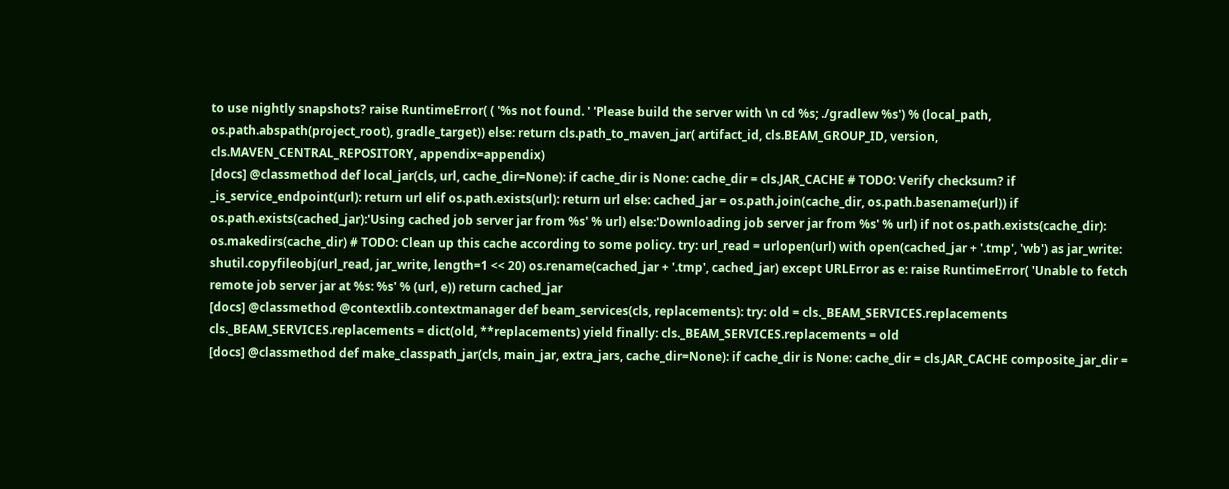to use nightly snapshots? raise RuntimeError( ( '%s not found. ' 'Please build the server with \n cd %s; ./gradlew %s') % (local_path, os.path.abspath(project_root), gradle_target)) else: return cls.path_to_maven_jar( artifact_id, cls.BEAM_GROUP_ID, version, cls.MAVEN_CENTRAL_REPOSITORY, appendix=appendix)
[docs] @classmethod def local_jar(cls, url, cache_dir=None): if cache_dir is None: cache_dir = cls.JAR_CACHE # TODO: Verify checksum? if _is_service_endpoint(url): return url elif os.path.exists(url): return url else: cached_jar = os.path.join(cache_dir, os.path.basename(url)) if os.path.exists(cached_jar):'Using cached job server jar from %s' % url) else:'Downloading job server jar from %s' % url) if not os.path.exists(cache_dir): os.makedirs(cache_dir) # TODO: Clean up this cache according to some policy. try: url_read = urlopen(url) with open(cached_jar + '.tmp', 'wb') as jar_write: shutil.copyfileobj(url_read, jar_write, length=1 << 20) os.rename(cached_jar + '.tmp', cached_jar) except URLError as e: raise RuntimeError( 'Unable to fetch remote job server jar at %s: %s' % (url, e)) return cached_jar
[docs] @classmethod @contextlib.contextmanager def beam_services(cls, replacements): try: old = cls._BEAM_SERVICES.replacements cls._BEAM_SERVICES.replacements = dict(old, **replacements) yield finally: cls._BEAM_SERVICES.replacements = old
[docs] @classmethod def make_classpath_jar(cls, main_jar, extra_jars, cache_dir=None): if cache_dir is None: cache_dir = cls.JAR_CACHE composite_jar_dir =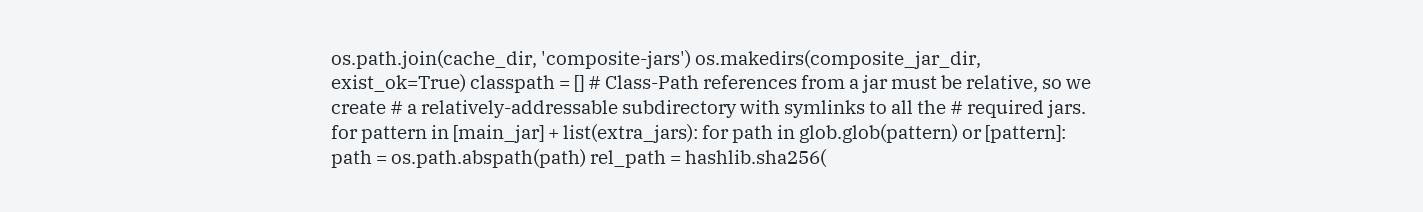os.path.join(cache_dir, 'composite-jars') os.makedirs(composite_jar_dir, exist_ok=True) classpath = [] # Class-Path references from a jar must be relative, so we create # a relatively-addressable subdirectory with symlinks to all the # required jars. for pattern in [main_jar] + list(extra_jars): for path in glob.glob(pattern) or [pattern]: path = os.path.abspath(path) rel_path = hashlib.sha256(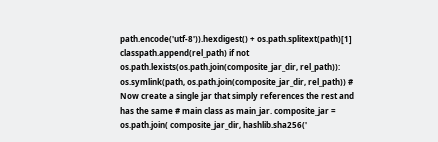path.encode('utf-8')).hexdigest() + os.path.splitext(path)[1] classpath.append(rel_path) if not os.path.lexists(os.path.join(composite_jar_dir, rel_path)): os.symlink(path, os.path.join(composite_jar_dir, rel_path)) # Now create a single jar that simply references the rest and has the same # main class as main_jar. composite_jar = os.path.join( composite_jar_dir, hashlib.sha256('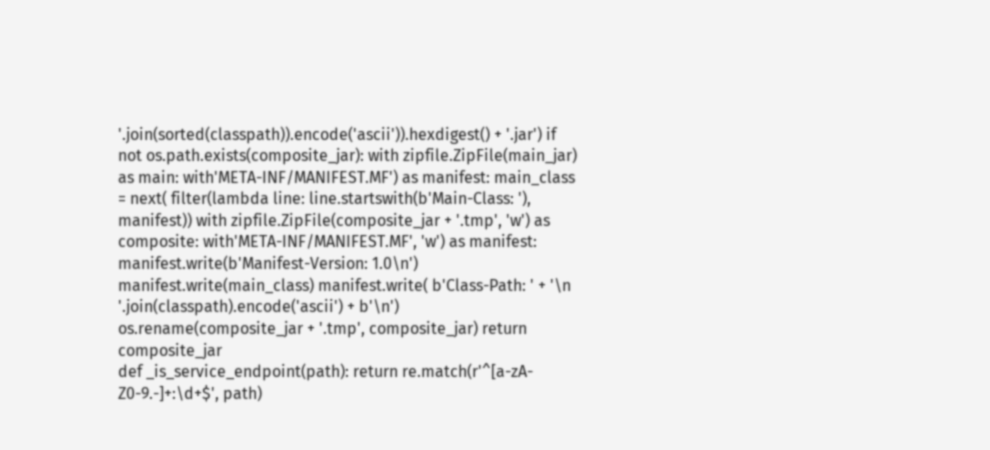'.join(sorted(classpath)).encode('ascii')).hexdigest() + '.jar') if not os.path.exists(composite_jar): with zipfile.ZipFile(main_jar) as main: with'META-INF/MANIFEST.MF') as manifest: main_class = next( filter(lambda line: line.startswith(b'Main-Class: '), manifest)) with zipfile.ZipFile(composite_jar + '.tmp', 'w') as composite: with'META-INF/MANIFEST.MF', 'w') as manifest: manifest.write(b'Manifest-Version: 1.0\n') manifest.write(main_class) manifest.write( b'Class-Path: ' + '\n '.join(classpath).encode('ascii') + b'\n') os.rename(composite_jar + '.tmp', composite_jar) return composite_jar
def _is_service_endpoint(path): return re.match(r'^[a-zA-Z0-9.-]+:\d+$', path)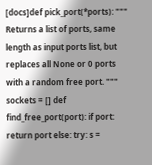[docs]def pick_port(*ports): """ Returns a list of ports, same length as input ports list, but replaces all None or 0 ports with a random free port. """ sockets = [] def find_free_port(port): if port: return port else: try: s =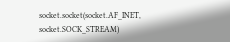socket.socket(socket.AF_INET, socket.SOCK_STREAM)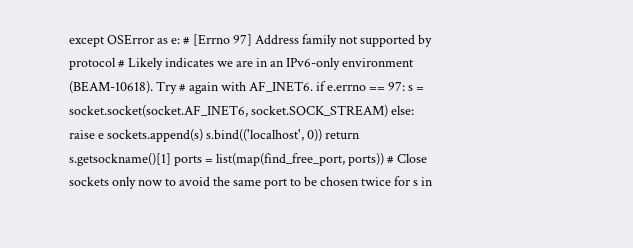except OSError as e: # [Errno 97] Address family not supported by protocol # Likely indicates we are in an IPv6-only environment (BEAM-10618). Try # again with AF_INET6. if e.errno == 97: s = socket.socket(socket.AF_INET6, socket.SOCK_STREAM) else: raise e sockets.append(s) s.bind(('localhost', 0)) return s.getsockname()[1] ports = list(map(find_free_port, ports)) # Close sockets only now to avoid the same port to be chosen twice for s in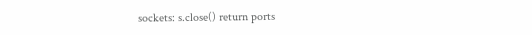sockets: s.close() return ports